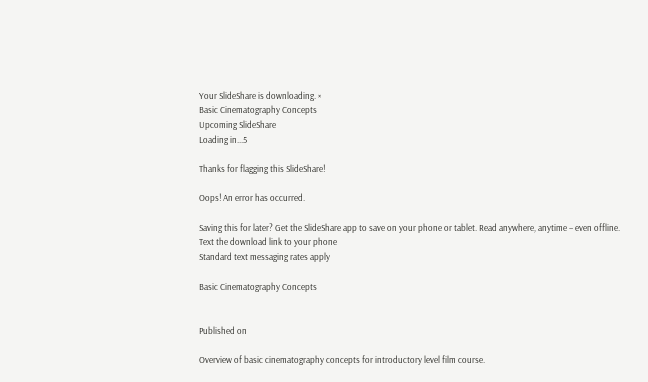Your SlideShare is downloading. ×
Basic Cinematography Concepts
Upcoming SlideShare
Loading in...5

Thanks for flagging this SlideShare!

Oops! An error has occurred.

Saving this for later? Get the SlideShare app to save on your phone or tablet. Read anywhere, anytime – even offline.
Text the download link to your phone
Standard text messaging rates apply

Basic Cinematography Concepts


Published on

Overview of basic cinematography concepts for introductory level film course.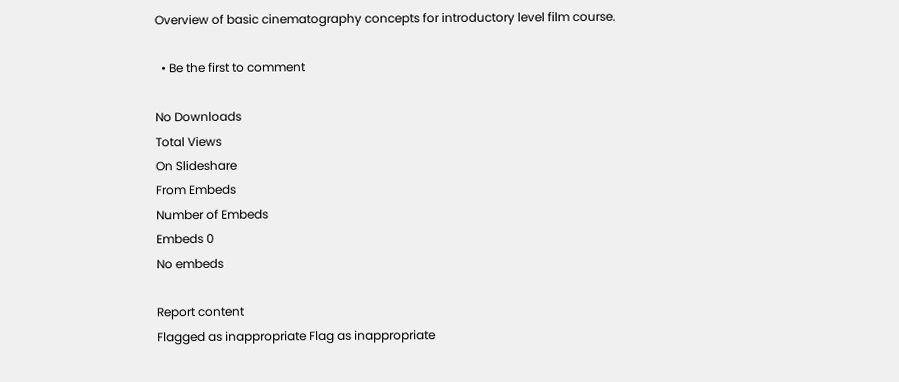Overview of basic cinematography concepts for introductory level film course.

  • Be the first to comment

No Downloads
Total Views
On Slideshare
From Embeds
Number of Embeds
Embeds 0
No embeds

Report content
Flagged as inappropriate Flag as inappropriate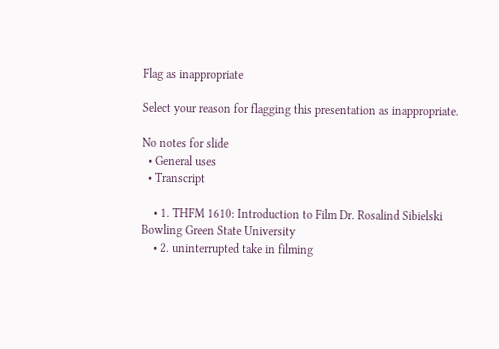Flag as inappropriate

Select your reason for flagging this presentation as inappropriate.

No notes for slide
  • General uses
  • Transcript

    • 1. THFM 1610: Introduction to Film Dr. Rosalind Sibielski Bowling Green State University
    • 2. uninterrupted take in filming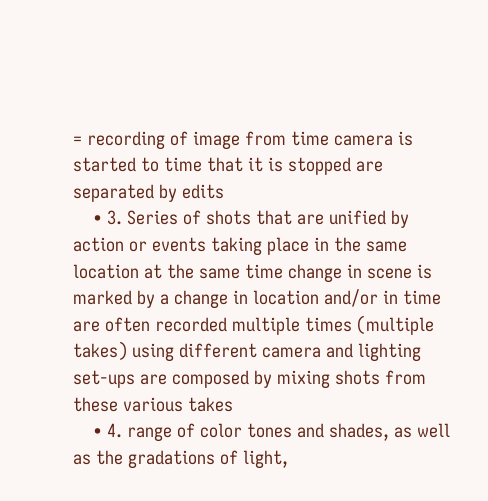= recording of image from time camera is started to time that it is stopped are separated by edits
    • 3. Series of shots that are unified by action or events taking place in the same location at the same time change in scene is marked by a change in location and/or in time are often recorded multiple times (multiple takes) using different camera and lighting set-ups are composed by mixing shots from these various takes
    • 4. range of color tones and shades, as well as the gradations of light,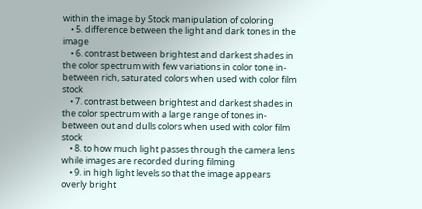within the image by Stock manipulation of coloring
    • 5. difference between the light and dark tones in the image
    • 6. contrast between brightest and darkest shades in the color spectrum with few variations in color tone in-between rich, saturated colors when used with color film stock
    • 7. contrast between brightest and darkest shades in the color spectrum with a large range of tones in-between out and dulls colors when used with color film stock
    • 8. to how much light passes through the camera lens while images are recorded during filming
    • 9. in high light levels so that the image appears overly bright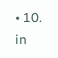• 10. in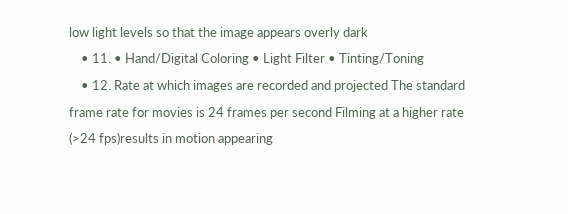low light levels so that the image appears overly dark
    • 11. • Hand/Digital Coloring • Light Filter • Tinting/Toning
    • 12. Rate at which images are recorded and projected The standard frame rate for movies is 24 frames per second Filming at a higher rate (>24 fps)results in motion appearing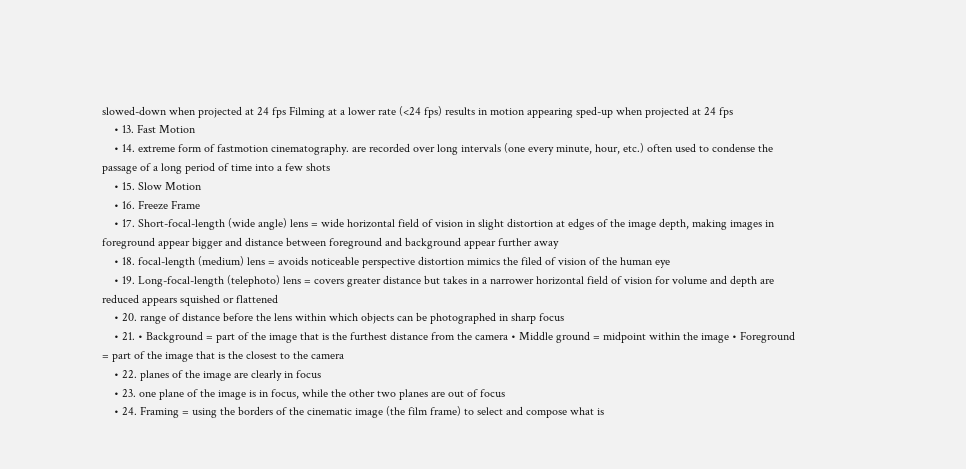slowed-down when projected at 24 fps Filming at a lower rate (<24 fps) results in motion appearing sped-up when projected at 24 fps
    • 13. Fast Motion
    • 14. extreme form of fastmotion cinematography. are recorded over long intervals (one every minute, hour, etc.) often used to condense the passage of a long period of time into a few shots
    • 15. Slow Motion
    • 16. Freeze Frame
    • 17. Short-focal-length (wide angle) lens = wide horizontal field of vision in slight distortion at edges of the image depth, making images in foreground appear bigger and distance between foreground and background appear further away
    • 18. focal-length (medium) lens = avoids noticeable perspective distortion mimics the filed of vision of the human eye
    • 19. Long-focal-length (telephoto) lens = covers greater distance but takes in a narrower horizontal field of vision for volume and depth are reduced appears squished or flattened
    • 20. range of distance before the lens within which objects can be photographed in sharp focus
    • 21. • Background = part of the image that is the furthest distance from the camera • Middle ground = midpoint within the image • Foreground = part of the image that is the closest to the camera
    • 22. planes of the image are clearly in focus
    • 23. one plane of the image is in focus, while the other two planes are out of focus
    • 24. Framing = using the borders of the cinematic image (the film frame) to select and compose what is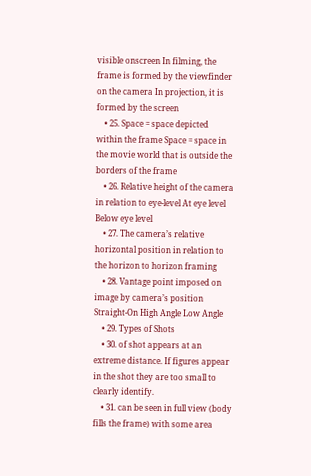visible onscreen In filming, the frame is formed by the viewfinder on the camera In projection, it is formed by the screen
    • 25. Space = space depicted within the frame Space = space in the movie world that is outside the borders of the frame
    • 26. Relative height of the camera in relation to eye-level At eye level Below eye level
    • 27. The camera’s relative horizontal position in relation to the horizon to horizon framing
    • 28. Vantage point imposed on image by camera’s position Straight-On High Angle Low Angle
    • 29. Types of Shots
    • 30. of shot appears at an extreme distance. If figures appear in the shot they are too small to clearly identify.
    • 31. can be seen in full view (body fills the frame) with some area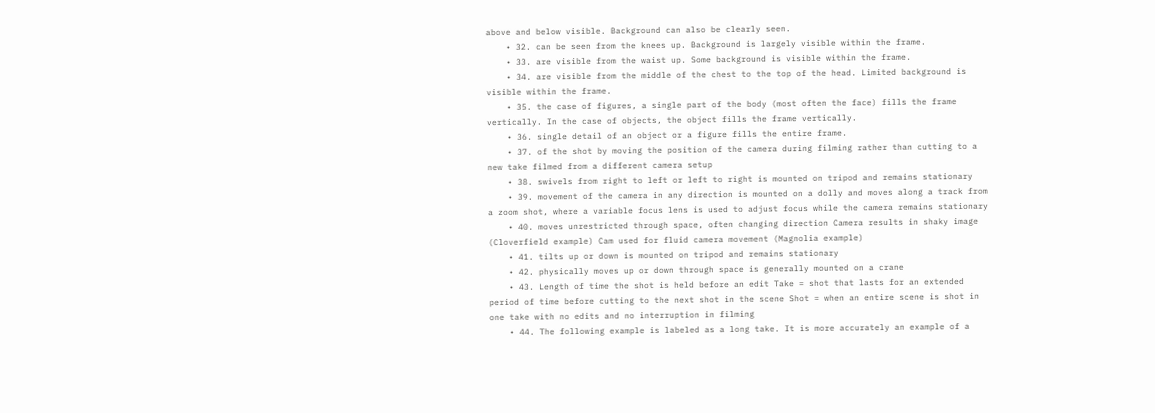above and below visible. Background can also be clearly seen.
    • 32. can be seen from the knees up. Background is largely visible within the frame.
    • 33. are visible from the waist up. Some background is visible within the frame.
    • 34. are visible from the middle of the chest to the top of the head. Limited background is visible within the frame.
    • 35. the case of figures, a single part of the body (most often the face) fills the frame vertically. In the case of objects, the object fills the frame vertically.
    • 36. single detail of an object or a figure fills the entire frame.
    • 37. of the shot by moving the position of the camera during filming rather than cutting to a new take filmed from a different camera setup
    • 38. swivels from right to left or left to right is mounted on tripod and remains stationary
    • 39. movement of the camera in any direction is mounted on a dolly and moves along a track from a zoom shot, where a variable focus lens is used to adjust focus while the camera remains stationary
    • 40. moves unrestricted through space, often changing direction Camera results in shaky image (Cloverfield example) Cam used for fluid camera movement (Magnolia example)
    • 41. tilts up or down is mounted on tripod and remains stationary
    • 42. physically moves up or down through space is generally mounted on a crane
    • 43. Length of time the shot is held before an edit Take = shot that lasts for an extended period of time before cutting to the next shot in the scene Shot = when an entire scene is shot in one take with no edits and no interruption in filming
    • 44. The following example is labeled as a long take. It is more accurately an example of a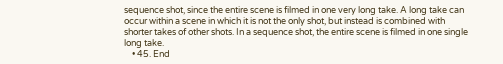sequence shot, since the entire scene is filmed in one very long take. A long take can occur within a scene in which it is not the only shot, but instead is combined with shorter takes of other shots. In a sequence shot, the entire scene is filmed in one single long take.
    • 45. End